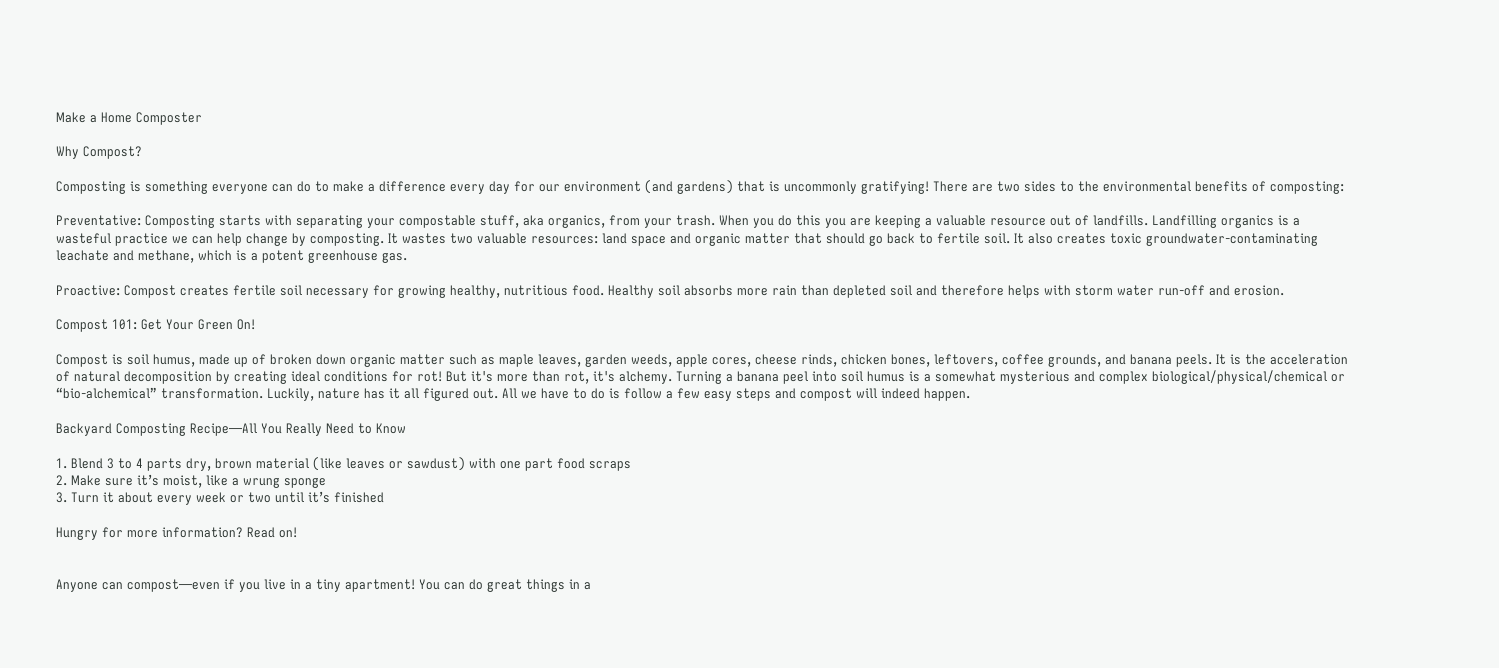Make a Home Composter

Why Compost?

Composting is something everyone can do to make a difference every day for our environment (and gardens) that is uncommonly gratifying! There are two sides to the environmental benefits of composting:

Preventative: Composting starts with separating your compostable stuff, aka organics, from your trash. When you do this you are keeping a valuable resource out of landfills. Landfilling organics is a wasteful practice we can help change by composting. It wastes two valuable resources: land space and organic matter that should go back to fertile soil. It also creates toxic groundwater-contaminating leachate and methane, which is a potent greenhouse gas.

Proactive: Compost creates fertile soil necessary for growing healthy, nutritious food. Healthy soil absorbs more rain than depleted soil and therefore helps with storm water run-off and erosion.

Compost 101: Get Your Green On!

Compost is soil humus, made up of broken down organic matter such as maple leaves, garden weeds, apple cores, cheese rinds, chicken bones, leftovers, coffee grounds, and banana peels. It is the acceleration of natural decomposition by creating ideal conditions for rot! But it's more than rot, it's alchemy. Turning a banana peel into soil humus is a somewhat mysterious and complex biological/physical/chemical or “bio-alchemical” transformation. Luckily, nature has it all figured out. All we have to do is follow a few easy steps and compost will indeed happen.

Backyard Composting Recipe—All You Really Need to Know

1. Blend 3 to 4 parts dry, brown material (like leaves or sawdust) with one part food scraps
2. Make sure it’s moist, like a wrung sponge
3. Turn it about every week or two until it’s finished

Hungry for more information? Read on!


Anyone can compost—even if you live in a tiny apartment! You can do great things in a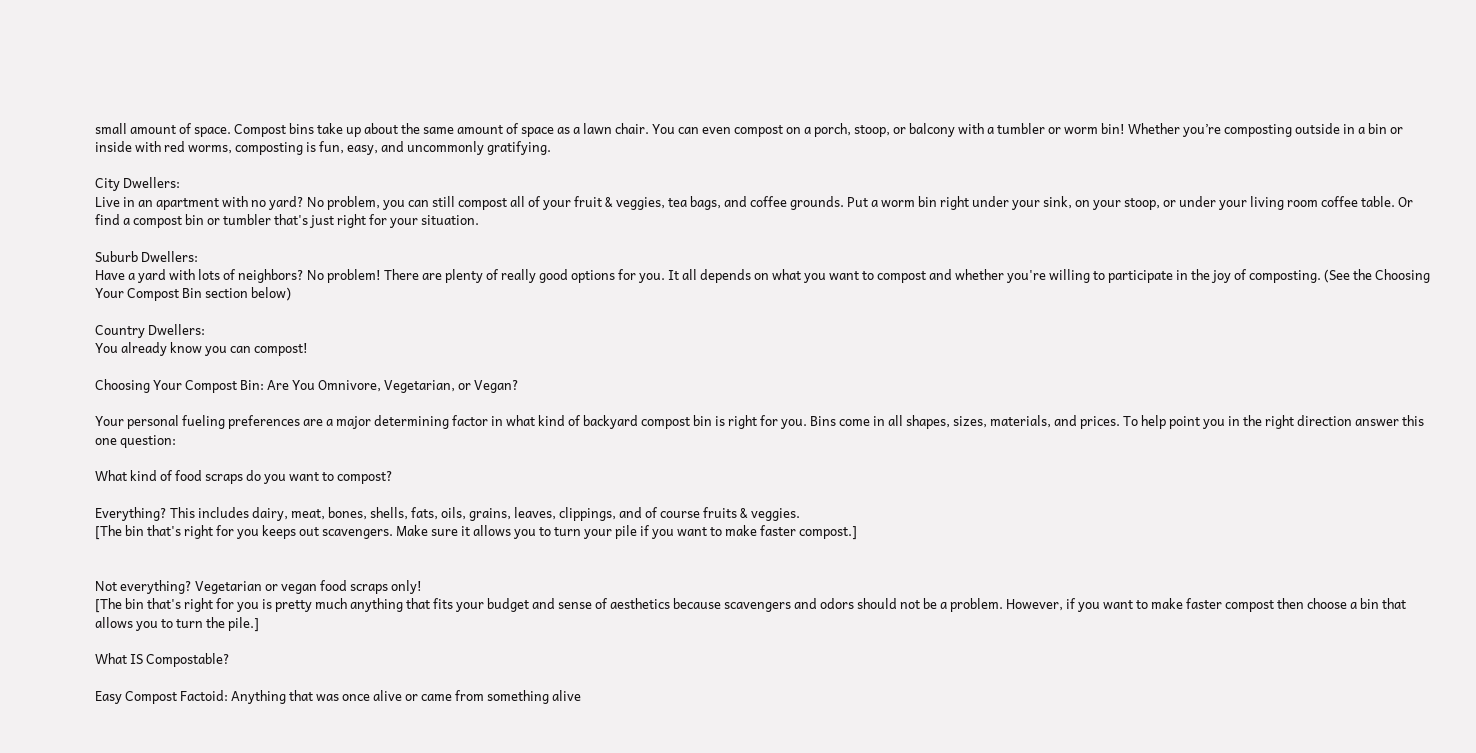small amount of space. Compost bins take up about the same amount of space as a lawn chair. You can even compost on a porch, stoop, or balcony with a tumbler or worm bin! Whether you’re composting outside in a bin or inside with red worms, composting is fun, easy, and uncommonly gratifying.

City Dwellers:
Live in an apartment with no yard? No problem, you can still compost all of your fruit & veggies, tea bags, and coffee grounds. Put a worm bin right under your sink, on your stoop, or under your living room coffee table. Or find a compost bin or tumbler that's just right for your situation.

Suburb Dwellers:
Have a yard with lots of neighbors? No problem! There are plenty of really good options for you. It all depends on what you want to compost and whether you're willing to participate in the joy of composting. (See the Choosing Your Compost Bin section below)

Country Dwellers:
You already know you can compost!

Choosing Your Compost Bin: Are You Omnivore, Vegetarian, or Vegan?

Your personal fueling preferences are a major determining factor in what kind of backyard compost bin is right for you. Bins come in all shapes, sizes, materials, and prices. To help point you in the right direction answer this one question:

What kind of food scraps do you want to compost?

Everything? This includes dairy, meat, bones, shells, fats, oils, grains, leaves, clippings, and of course fruits & veggies.
[The bin that's right for you keeps out scavengers. Make sure it allows you to turn your pile if you want to make faster compost.]


Not everything? Vegetarian or vegan food scraps only!
[The bin that's right for you is pretty much anything that fits your budget and sense of aesthetics because scavengers and odors should not be a problem. However, if you want to make faster compost then choose a bin that allows you to turn the pile.]

What IS Compostable?

Easy Compost Factoid: Anything that was once alive or came from something alive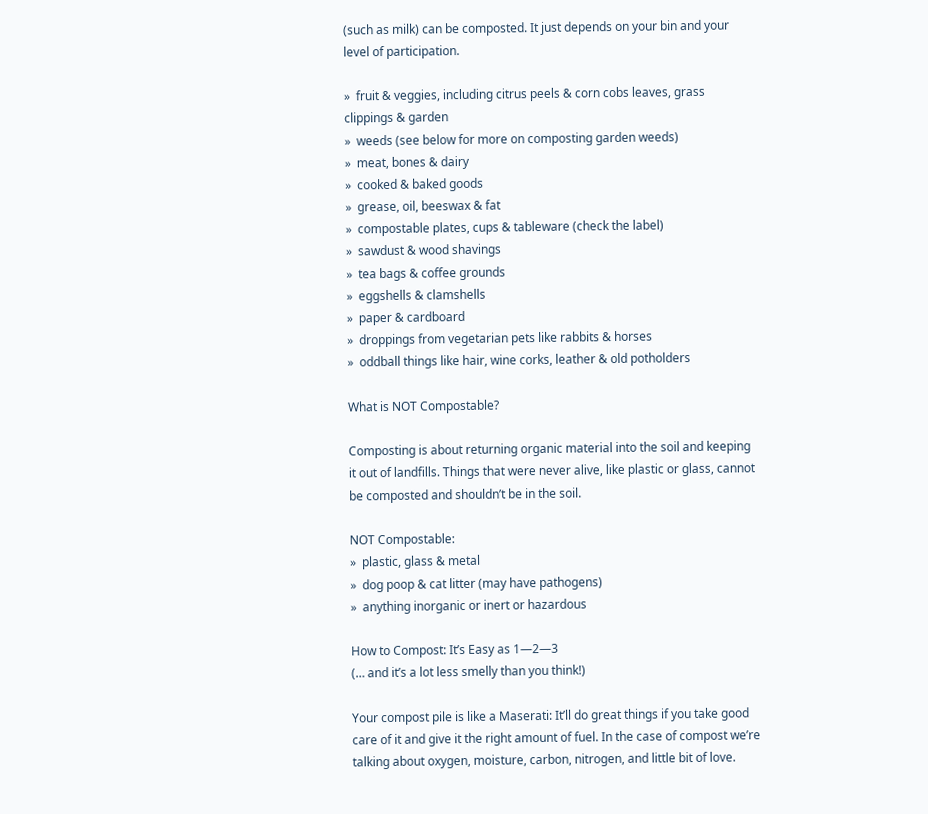(such as milk) can be composted. It just depends on your bin and your level of participation.

»  fruit & veggies, including citrus peels & corn cobs leaves, grass clippings & garden
»  weeds (see below for more on composting garden weeds)
»  meat, bones & dairy
»  cooked & baked goods
»  grease, oil, beeswax & fat
»  compostable plates, cups & tableware (check the label)
»  sawdust & wood shavings
»  tea bags & coffee grounds
»  eggshells & clamshells
»  paper & cardboard
»  droppings from vegetarian pets like rabbits & horses
»  oddball things like hair, wine corks, leather & old potholders

What is NOT Compostable?

Composting is about returning organic material into the soil and keeping it out of landfills. Things that were never alive, like plastic or glass, cannot be composted and shouldn’t be in the soil.

NOT Compostable:
»  plastic, glass & metal
»  dog poop & cat litter (may have pathogens)
»  anything inorganic or inert or hazardous

How to Compost: It’s Easy as 1—2—3
(… and it’s a lot less smelly than you think!)

Your compost pile is like a Maserati: It’ll do great things if you take good care of it and give it the right amount of fuel. In the case of compost we’re talking about oxygen, moisture, carbon, nitrogen, and little bit of love.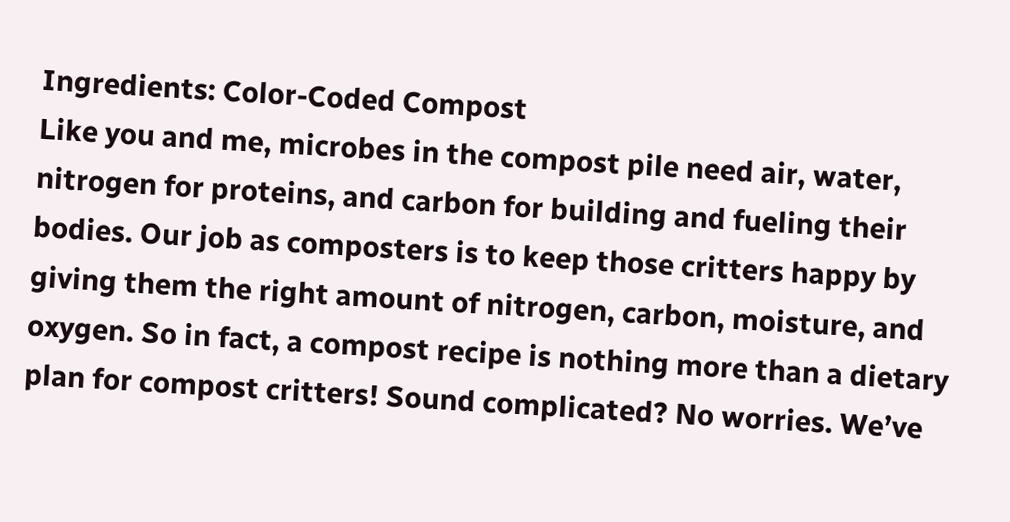Ingredients: Color-Coded Compost
Like you and me, microbes in the compost pile need air, water, nitrogen for proteins, and carbon for building and fueling their bodies. Our job as composters is to keep those critters happy by giving them the right amount of nitrogen, carbon, moisture, and oxygen. So in fact, a compost recipe is nothing more than a dietary plan for compost critters! Sound complicated? No worries. We’ve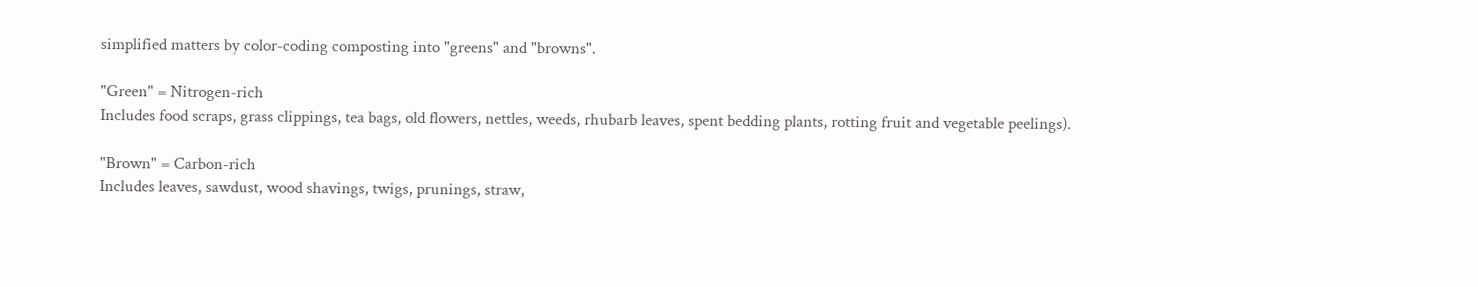simplified matters by color-coding composting into "greens" and "browns".

"Green" = Nitrogen-rich
Includes food scraps, grass clippings, tea bags, old flowers, nettles, weeds, rhubarb leaves, spent bedding plants, rotting fruit and vegetable peelings).

"Brown" = Carbon-rich
Includes leaves, sawdust, wood shavings, twigs, prunings, straw,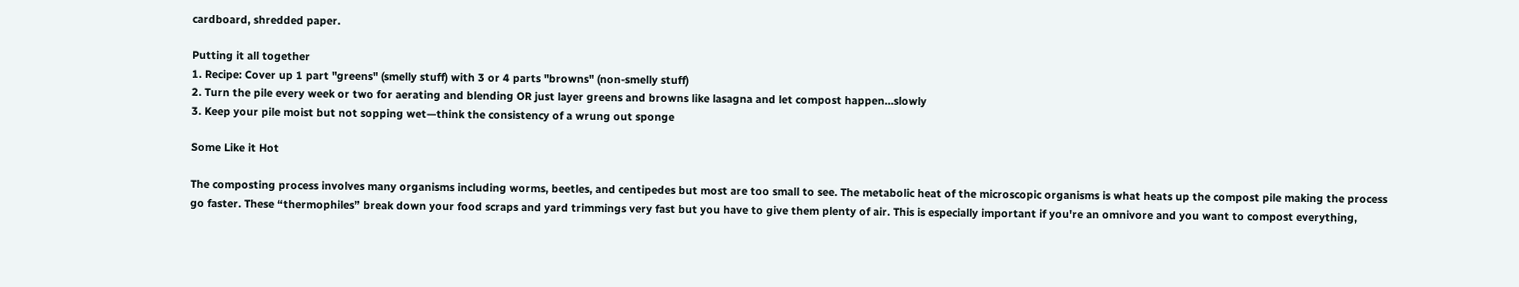cardboard, shredded paper.

Putting it all together
1. Recipe: Cover up 1 part "greens" (smelly stuff) with 3 or 4 parts "browns" (non-smelly stuff)
2. Turn the pile every week or two for aerating and blending OR just layer greens and browns like lasagna and let compost happen…slowly
3. Keep your pile moist but not sopping wet—think the consistency of a wrung out sponge

Some Like it Hot

The composting process involves many organisms including worms, beetles, and centipedes but most are too small to see. The metabolic heat of the microscopic organisms is what heats up the compost pile making the process go faster. These “thermophiles” break down your food scraps and yard trimmings very fast but you have to give them plenty of air. This is especially important if you're an omnivore and you want to compost everything,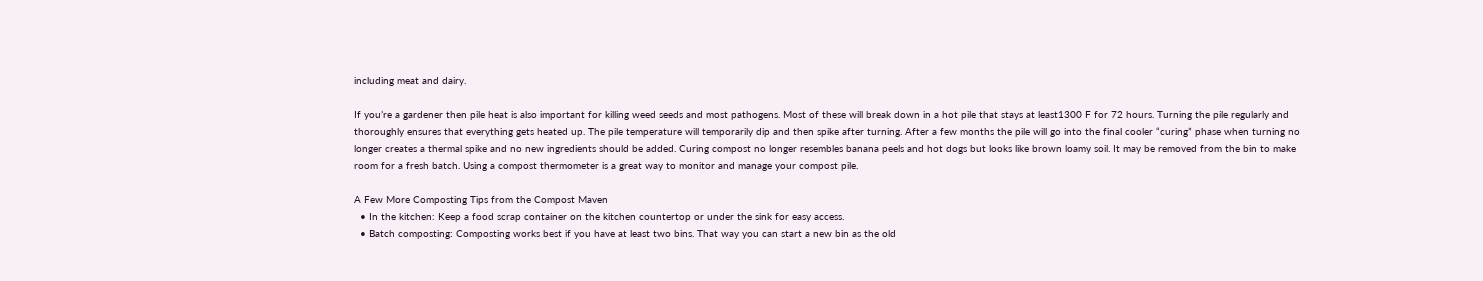including meat and dairy.

If you’re a gardener then pile heat is also important for killing weed seeds and most pathogens. Most of these will break down in a hot pile that stays at least1300 F for 72 hours. Turning the pile regularly and thoroughly ensures that everything gets heated up. The pile temperature will temporarily dip and then spike after turning. After a few months the pile will go into the final cooler “curing” phase when turning no longer creates a thermal spike and no new ingredients should be added. Curing compost no longer resembles banana peels and hot dogs but looks like brown loamy soil. It may be removed from the bin to make room for a fresh batch. Using a compost thermometer is a great way to monitor and manage your compost pile.

A Few More Composting Tips from the Compost Maven
  • In the kitchen: Keep a food scrap container on the kitchen countertop or under the sink for easy access.
  • Batch composting: Composting works best if you have at least two bins. That way you can start a new bin as the old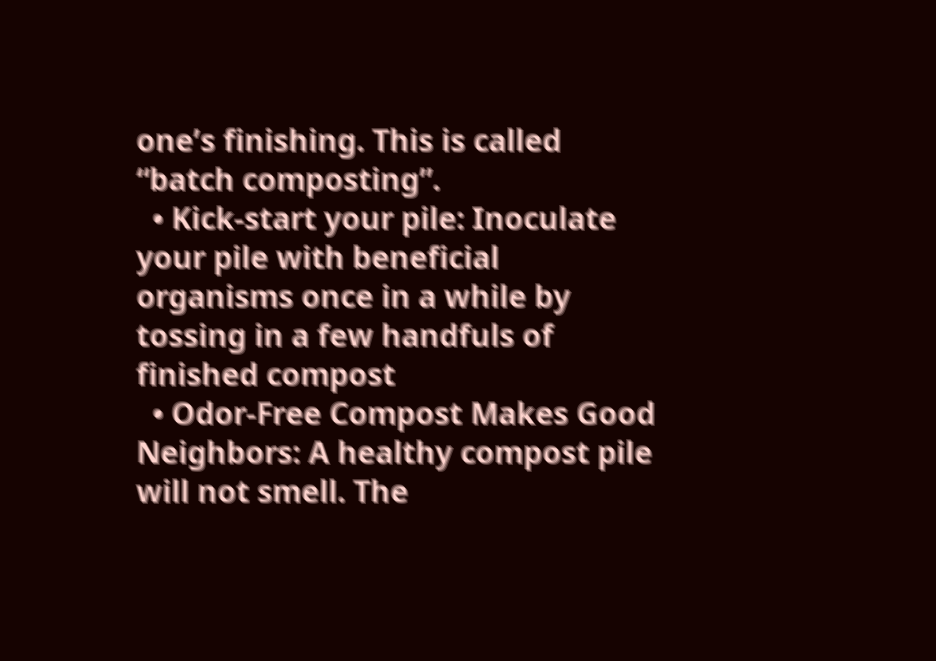one’s finishing. This is called “batch composting”.
  • Kick-start your pile: Inoculate your pile with beneficial organisms once in a while by tossing in a few handfuls of finished compost
  • Odor-Free Compost Makes Good Neighbors: A healthy compost pile will not smell. The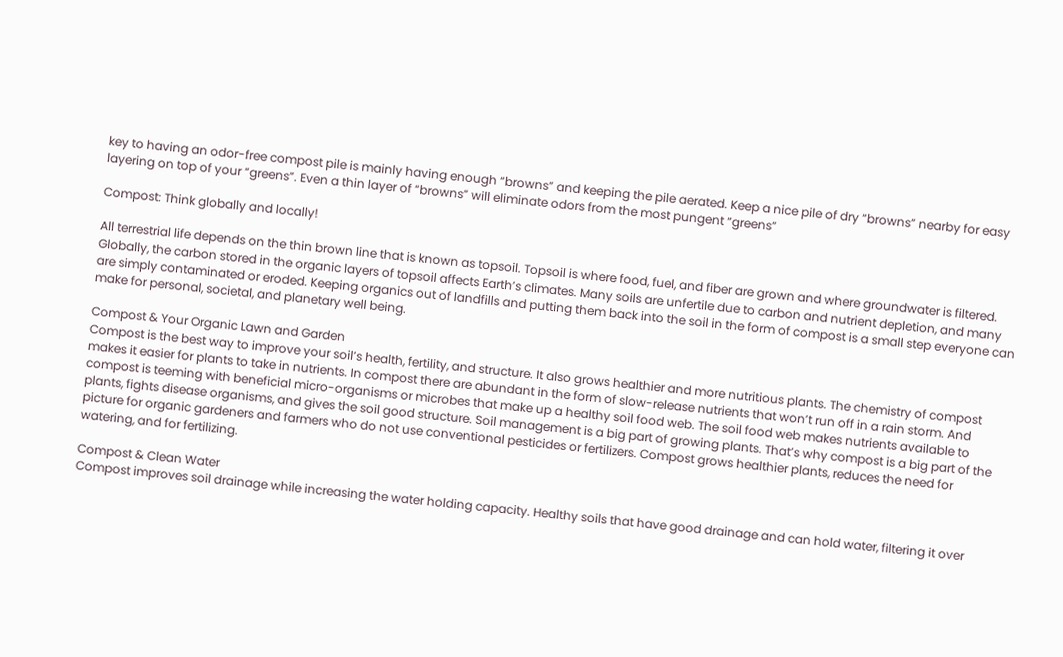key to having an odor-free compost pile is mainly having enough “browns” and keeping the pile aerated. Keep a nice pile of dry “browns” nearby for easy layering on top of your “greens”. Even a thin layer of “browns” will eliminate odors from the most pungent “greens”

Compost: Think globally and locally!

All terrestrial life depends on the thin brown line that is known as topsoil. Topsoil is where food, fuel, and fiber are grown and where groundwater is filtered. Globally, the carbon stored in the organic layers of topsoil affects Earth’s climates. Many soils are unfertile due to carbon and nutrient depletion, and many are simply contaminated or eroded. Keeping organics out of landfills and putting them back into the soil in the form of compost is a small step everyone can make for personal, societal, and planetary well being.

Compost & Your Organic Lawn and Garden
Compost is the best way to improve your soil’s health, fertility, and structure. It also grows healthier and more nutritious plants. The chemistry of compost makes it easier for plants to take in nutrients. In compost there are abundant in the form of slow-release nutrients that won’t run off in a rain storm. And compost is teeming with beneficial micro-organisms or microbes that make up a healthy soil food web. The soil food web makes nutrients available to plants, fights disease organisms, and gives the soil good structure. Soil management is a big part of growing plants. That’s why compost is a big part of the picture for organic gardeners and farmers who do not use conventional pesticides or fertilizers. Compost grows healthier plants, reduces the need for watering, and for fertilizing.

Compost & Clean Water
Compost improves soil drainage while increasing the water holding capacity. Healthy soils that have good drainage and can hold water, filtering it over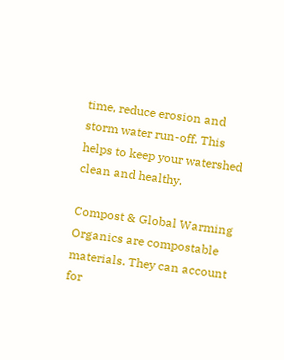time, reduce erosion and storm water run-off. This helps to keep your watershed clean and healthy.

Compost & Global Warming
Organics are compostable materials. They can account for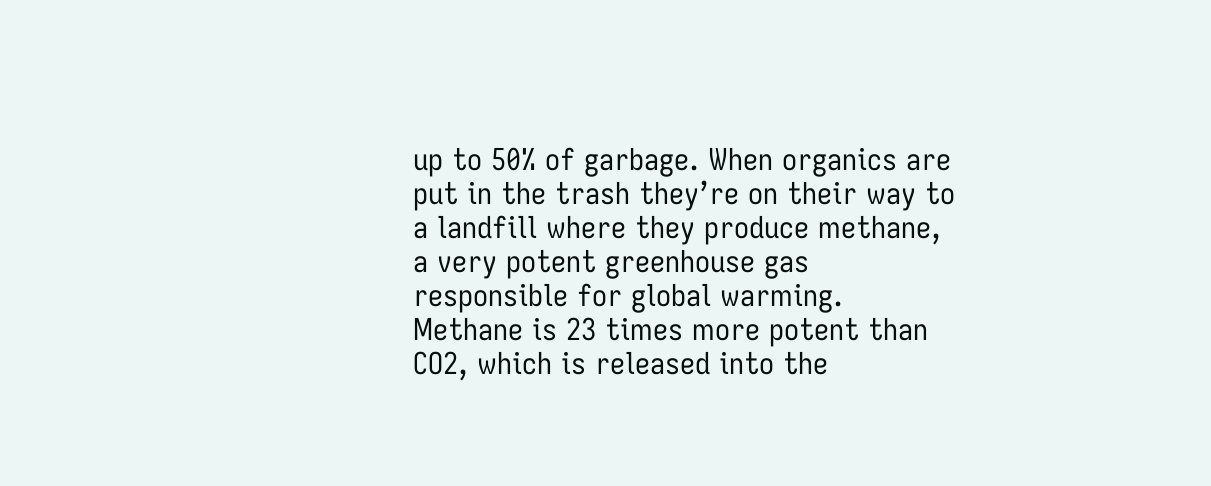up to 50% of garbage. When organics are put in the trash they’re on their way to a landfill where they produce methane, a very potent greenhouse gas responsible for global warming. Methane is 23 times more potent than CO2, which is released into the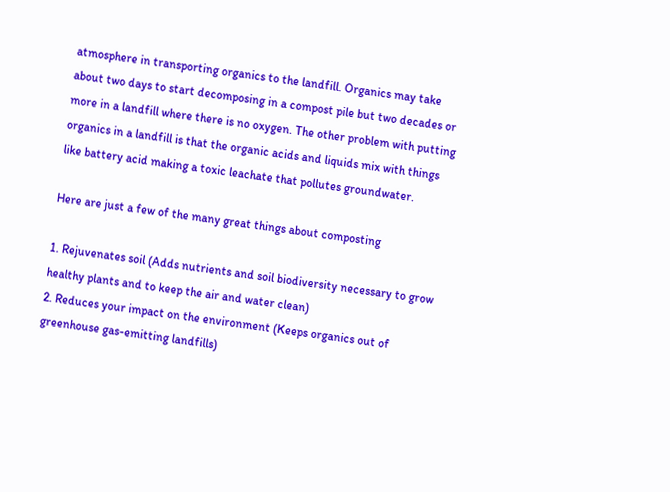atmosphere in transporting organics to the landfill. Organics may take about two days to start decomposing in a compost pile but two decades or more in a landfill where there is no oxygen. The other problem with putting organics in a landfill is that the organic acids and liquids mix with things like battery acid making a toxic leachate that pollutes groundwater.

Here are just a few of the many great things about composting

1. Rejuvenates soil (Adds nutrients and soil biodiversity necessary to grow healthy plants and to keep the air and water clean)
2. Reduces your impact on the environment (Keeps organics out of greenhouse gas-emitting landfills)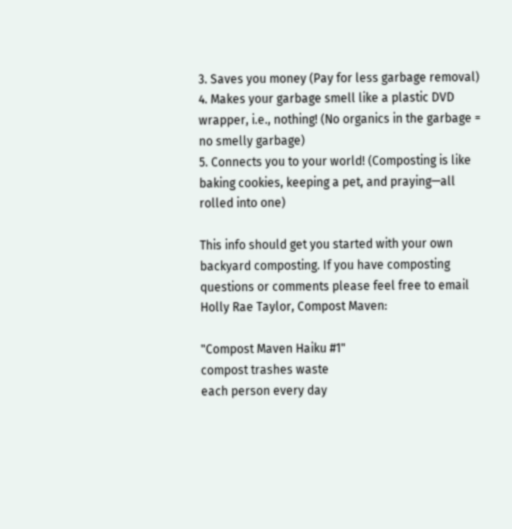3. Saves you money (Pay for less garbage removal)
4. Makes your garbage smell like a plastic DVD wrapper, i.e., nothing! (No organics in the garbage = no smelly garbage)
5. Connects you to your world! (Composting is like baking cookies, keeping a pet, and praying—all rolled into one)

This info should get you started with your own backyard composting. If you have composting questions or comments please feel free to email Holly Rae Taylor, Compost Maven:

"Compost Maven Haiku #1"
compost trashes waste
each person every day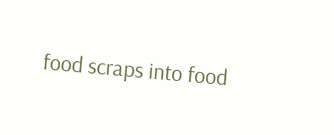food scraps into food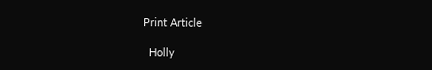Print Article

  Holly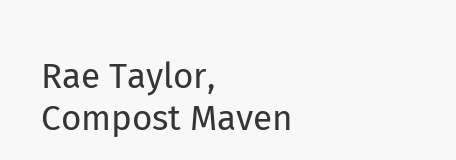Rae Taylor, Compost Maven